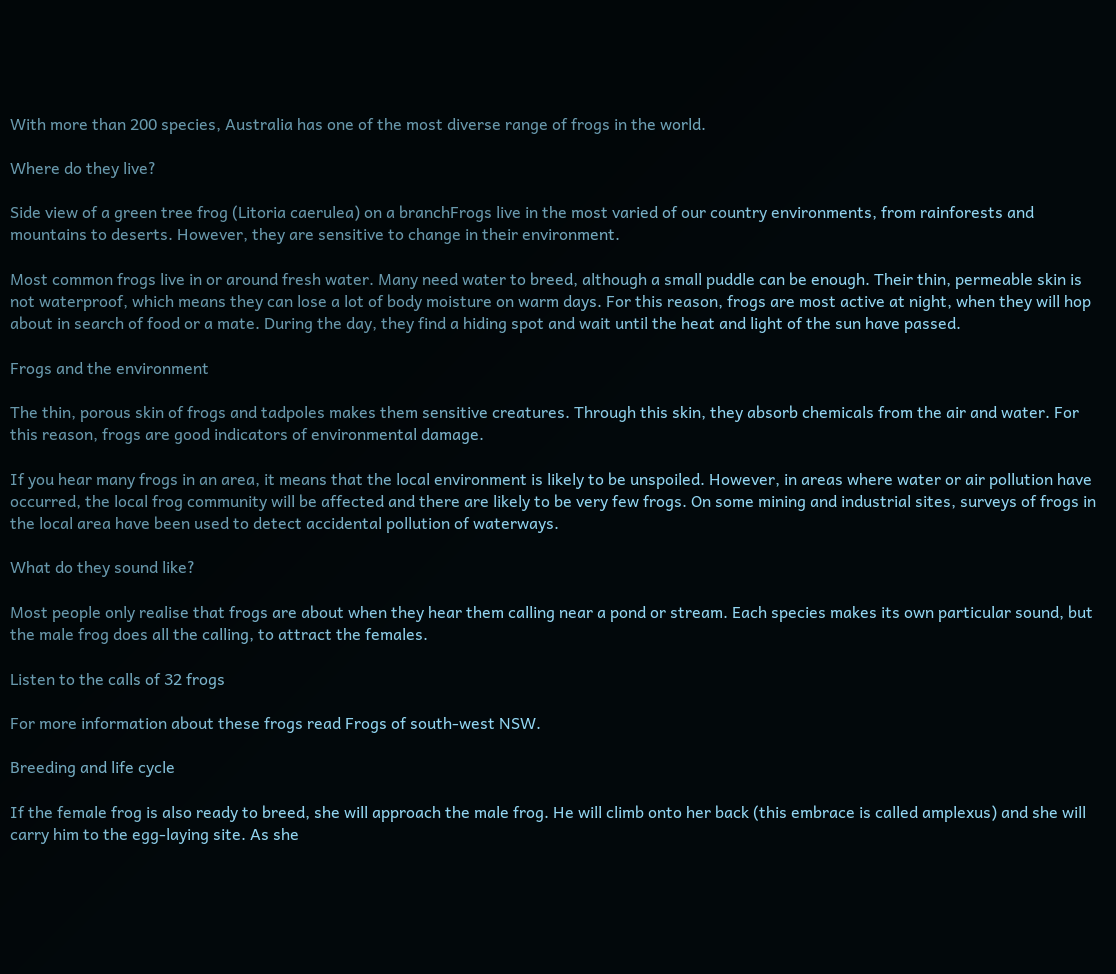With more than 200 species, Australia has one of the most diverse range of frogs in the world.

Where do they live?

Side view of a green tree frog (Litoria caerulea) on a branchFrogs live in the most varied of our country environments, from rainforests and mountains to deserts. However, they are sensitive to change in their environment.

Most common frogs live in or around fresh water. Many need water to breed, although a small puddle can be enough. Their thin, permeable skin is not waterproof, which means they can lose a lot of body moisture on warm days. For this reason, frogs are most active at night, when they will hop about in search of food or a mate. During the day, they find a hiding spot and wait until the heat and light of the sun have passed.

Frogs and the environment

The thin, porous skin of frogs and tadpoles makes them sensitive creatures. Through this skin, they absorb chemicals from the air and water. For this reason, frogs are good indicators of environmental damage.

If you hear many frogs in an area, it means that the local environment is likely to be unspoiled. However, in areas where water or air pollution have occurred, the local frog community will be affected and there are likely to be very few frogs. On some mining and industrial sites, surveys of frogs in the local area have been used to detect accidental pollution of waterways.

What do they sound like?

Most people only realise that frogs are about when they hear them calling near a pond or stream. Each species makes its own particular sound, but the male frog does all the calling, to attract the females.

Listen to the calls of 32 frogs

For more information about these frogs read Frogs of south-west NSW.

Breeding and life cycle

If the female frog is also ready to breed, she will approach the male frog. He will climb onto her back (this embrace is called amplexus) and she will carry him to the egg-laying site. As she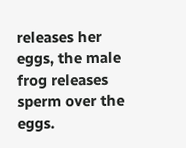releases her eggs, the male frog releases sperm over the eggs.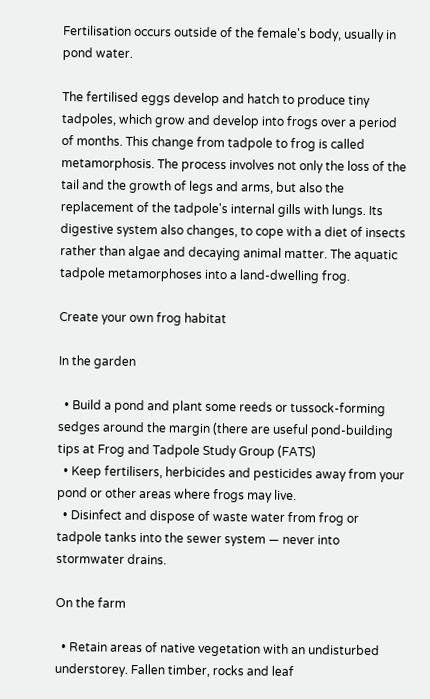Fertilisation occurs outside of the female's body, usually in pond water.

The fertilised eggs develop and hatch to produce tiny tadpoles, which grow and develop into frogs over a period of months. This change from tadpole to frog is called metamorphosis. The process involves not only the loss of the tail and the growth of legs and arms, but also the replacement of the tadpole's internal gills with lungs. Its digestive system also changes, to cope with a diet of insects rather than algae and decaying animal matter. The aquatic tadpole metamorphoses into a land-dwelling frog.

Create your own frog habitat

In the garden

  • Build a pond and plant some reeds or tussock-forming sedges around the margin (there are useful pond-building tips at Frog and Tadpole Study Group (FATS)
  • Keep fertilisers, herbicides and pesticides away from your pond or other areas where frogs may live.
  • Disinfect and dispose of waste water from frog or tadpole tanks into the sewer system — never into stormwater drains.

On the farm

  • Retain areas of native vegetation with an undisturbed understorey. Fallen timber, rocks and leaf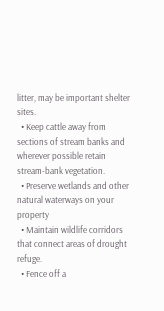litter, may be important shelter sites.
  • Keep cattle away from sections of stream banks and wherever possible retain stream-bank vegetation.
  • Preserve wetlands and other natural waterways on your property
  • Maintain wildlife corridors that connect areas of drought refuge.
  • Fence off a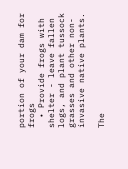portion of your dam for frogs
  • Provide frogs with shelter - leave fallen logs, and plant tussock grasses and other non-invasive native plants.

The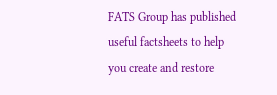FATS Group has published useful factsheets to help you create and restore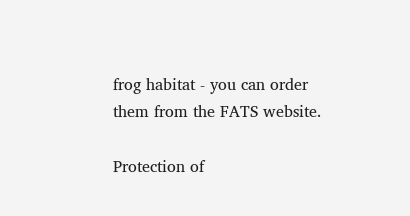frog habitat - you can order them from the FATS website.

Protection of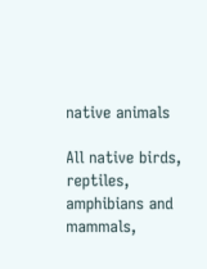native animals

All native birds, reptiles, amphibians and mammals,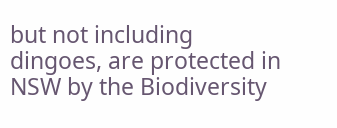but not including dingoes, are protected in NSW by the Biodiversity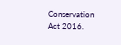Conservation Act 2016.